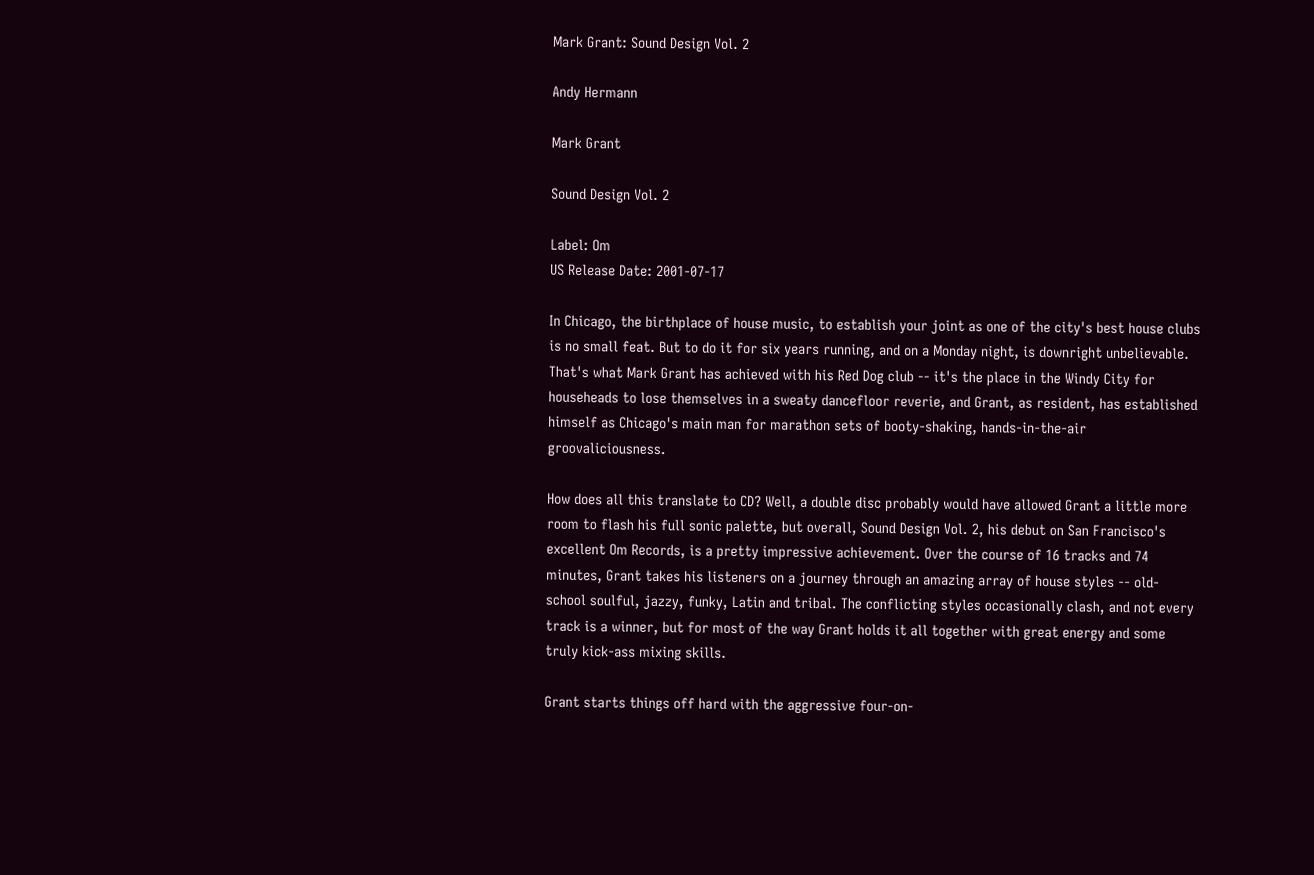Mark Grant: Sound Design Vol. 2

Andy Hermann

Mark Grant

Sound Design Vol. 2

Label: Om
US Release Date: 2001-07-17

In Chicago, the birthplace of house music, to establish your joint as one of the city's best house clubs is no small feat. But to do it for six years running, and on a Monday night, is downright unbelievable. That's what Mark Grant has achieved with his Red Dog club -- it's the place in the Windy City for househeads to lose themselves in a sweaty dancefloor reverie, and Grant, as resident, has established himself as Chicago's main man for marathon sets of booty-shaking, hands-in-the-air groovaliciousness.

How does all this translate to CD? Well, a double disc probably would have allowed Grant a little more room to flash his full sonic palette, but overall, Sound Design Vol. 2, his debut on San Francisco's excellent Om Records, is a pretty impressive achievement. Over the course of 16 tracks and 74 minutes, Grant takes his listeners on a journey through an amazing array of house styles -- old-school soulful, jazzy, funky, Latin and tribal. The conflicting styles occasionally clash, and not every track is a winner, but for most of the way Grant holds it all together with great energy and some truly kick-ass mixing skills.

Grant starts things off hard with the aggressive four-on-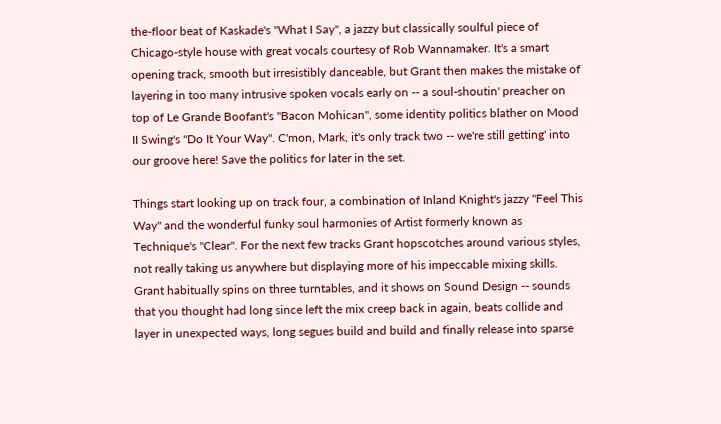the-floor beat of Kaskade's "What I Say", a jazzy but classically soulful piece of Chicago-style house with great vocals courtesy of Rob Wannamaker. It's a smart opening track, smooth but irresistibly danceable, but Grant then makes the mistake of layering in too many intrusive spoken vocals early on -- a soul-shoutin' preacher on top of Le Grande Boofant's "Bacon Mohican", some identity politics blather on Mood II Swing's "Do It Your Way". C'mon, Mark, it's only track two -- we're still getting' into our groove here! Save the politics for later in the set.

Things start looking up on track four, a combination of Inland Knight's jazzy "Feel This Way" and the wonderful funky soul harmonies of Artist formerly known as Technique's "Clear". For the next few tracks Grant hopscotches around various styles, not really taking us anywhere but displaying more of his impeccable mixing skills. Grant habitually spins on three turntables, and it shows on Sound Design -- sounds that you thought had long since left the mix creep back in again, beats collide and layer in unexpected ways, long segues build and build and finally release into sparse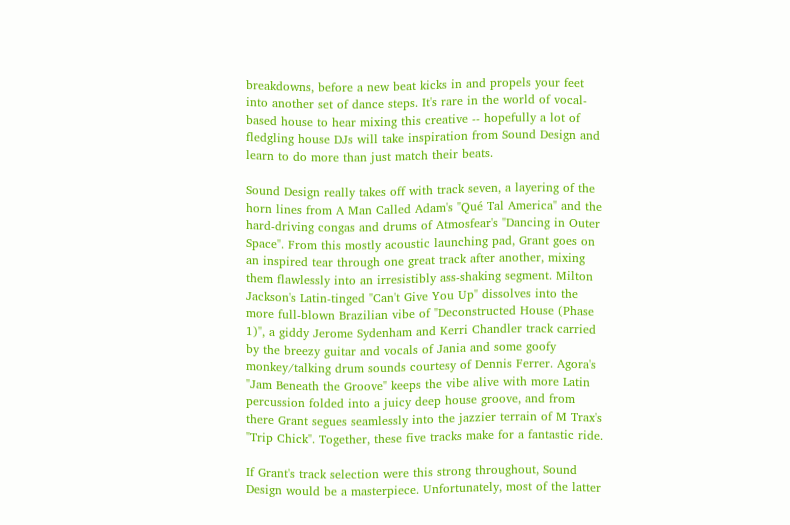breakdowns, before a new beat kicks in and propels your feet into another set of dance steps. It's rare in the world of vocal-based house to hear mixing this creative -- hopefully a lot of fledgling house DJs will take inspiration from Sound Design and learn to do more than just match their beats.

Sound Design really takes off with track seven, a layering of the horn lines from A Man Called Adam's "Qué Tal America" and the hard-driving congas and drums of Atmosfear's "Dancing in Outer Space". From this mostly acoustic launching pad, Grant goes on an inspired tear through one great track after another, mixing them flawlessly into an irresistibly ass-shaking segment. Milton Jackson's Latin-tinged "Can't Give You Up" dissolves into the more full-blown Brazilian vibe of "Deconstructed House (Phase 1)", a giddy Jerome Sydenham and Kerri Chandler track carried by the breezy guitar and vocals of Jania and some goofy monkey/talking drum sounds courtesy of Dennis Ferrer. Agora's "Jam Beneath the Groove" keeps the vibe alive with more Latin percussion folded into a juicy deep house groove, and from there Grant segues seamlessly into the jazzier terrain of M Trax's "Trip Chick". Together, these five tracks make for a fantastic ride.

If Grant's track selection were this strong throughout, Sound Design would be a masterpiece. Unfortunately, most of the latter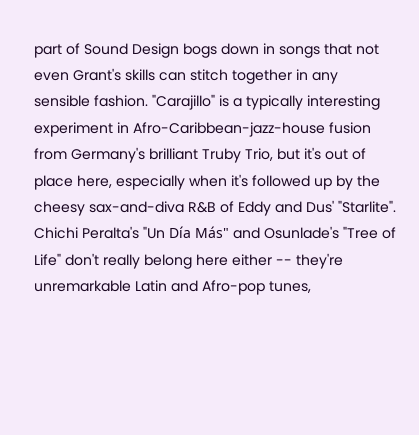part of Sound Design bogs down in songs that not even Grant's skills can stitch together in any sensible fashion. "Carajillo" is a typically interesting experiment in Afro-Caribbean-jazz-house fusion from Germany's brilliant Truby Trio, but it's out of place here, especially when it's followed up by the cheesy sax-and-diva R&B of Eddy and Dus' "Starlite". Chichi Peralta's "Un Día Más" and Osunlade's "Tree of Life" don't really belong here either -- they're unremarkable Latin and Afro-pop tunes,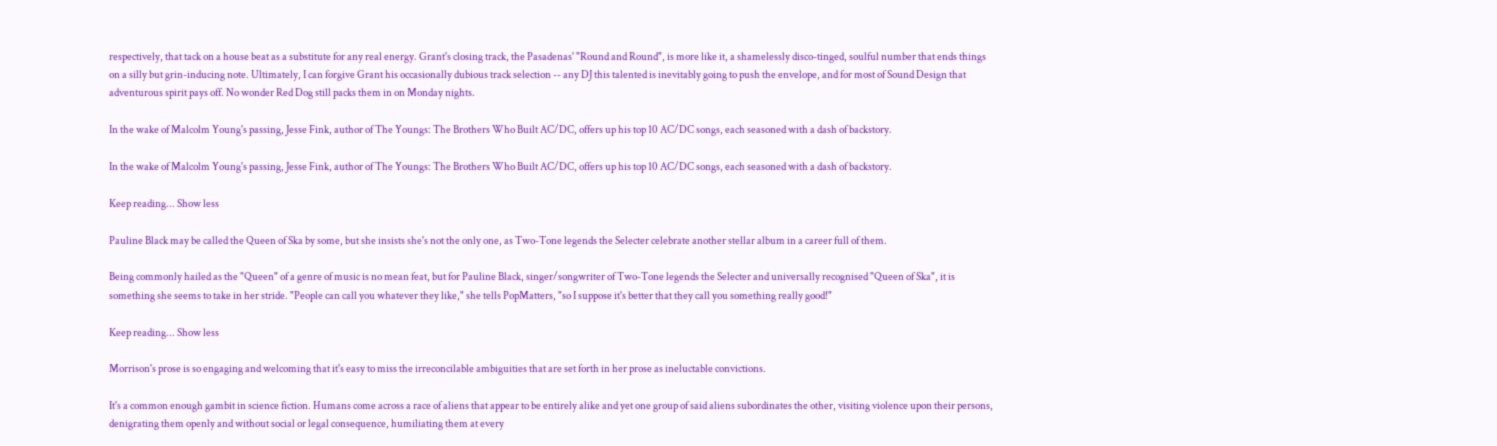respectively, that tack on a house beat as a substitute for any real energy. Grant's closing track, the Pasadenas' "Round and Round", is more like it, a shamelessly disco-tinged, soulful number that ends things on a silly but grin-inducing note. Ultimately, I can forgive Grant his occasionally dubious track selection -- any DJ this talented is inevitably going to push the envelope, and for most of Sound Design that adventurous spirit pays off. No wonder Red Dog still packs them in on Monday nights.

In the wake of Malcolm Young's passing, Jesse Fink, author of The Youngs: The Brothers Who Built AC/DC, offers up his top 10 AC/DC songs, each seasoned with a dash of backstory.

In the wake of Malcolm Young's passing, Jesse Fink, author of The Youngs: The Brothers Who Built AC/DC, offers up his top 10 AC/DC songs, each seasoned with a dash of backstory.

Keep reading... Show less

Pauline Black may be called the Queen of Ska by some, but she insists she's not the only one, as Two-Tone legends the Selecter celebrate another stellar album in a career full of them.

Being commonly hailed as the "Queen" of a genre of music is no mean feat, but for Pauline Black, singer/songwriter of Two-Tone legends the Selecter and universally recognised "Queen of Ska", it is something she seems to take in her stride. "People can call you whatever they like," she tells PopMatters, "so I suppose it's better that they call you something really good!"

Keep reading... Show less

Morrison's prose is so engaging and welcoming that it's easy to miss the irreconcilable ambiguities that are set forth in her prose as ineluctable convictions.

It's a common enough gambit in science fiction. Humans come across a race of aliens that appear to be entirely alike and yet one group of said aliens subordinates the other, visiting violence upon their persons, denigrating them openly and without social or legal consequence, humiliating them at every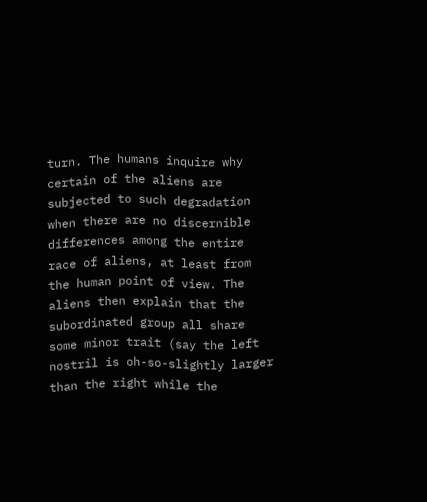turn. The humans inquire why certain of the aliens are subjected to such degradation when there are no discernible differences among the entire race of aliens, at least from the human point of view. The aliens then explain that the subordinated group all share some minor trait (say the left nostril is oh-so-slightly larger than the right while the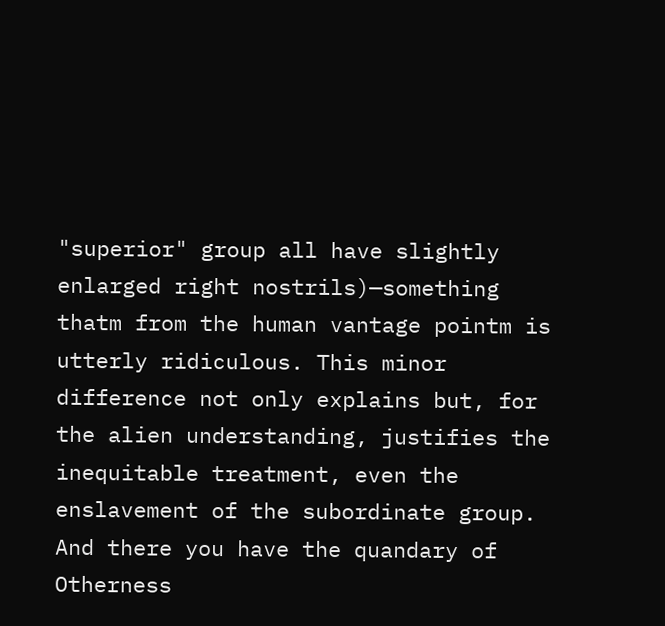"superior" group all have slightly enlarged right nostrils)—something thatm from the human vantage pointm is utterly ridiculous. This minor difference not only explains but, for the alien understanding, justifies the inequitable treatment, even the enslavement of the subordinate group. And there you have the quandary of Otherness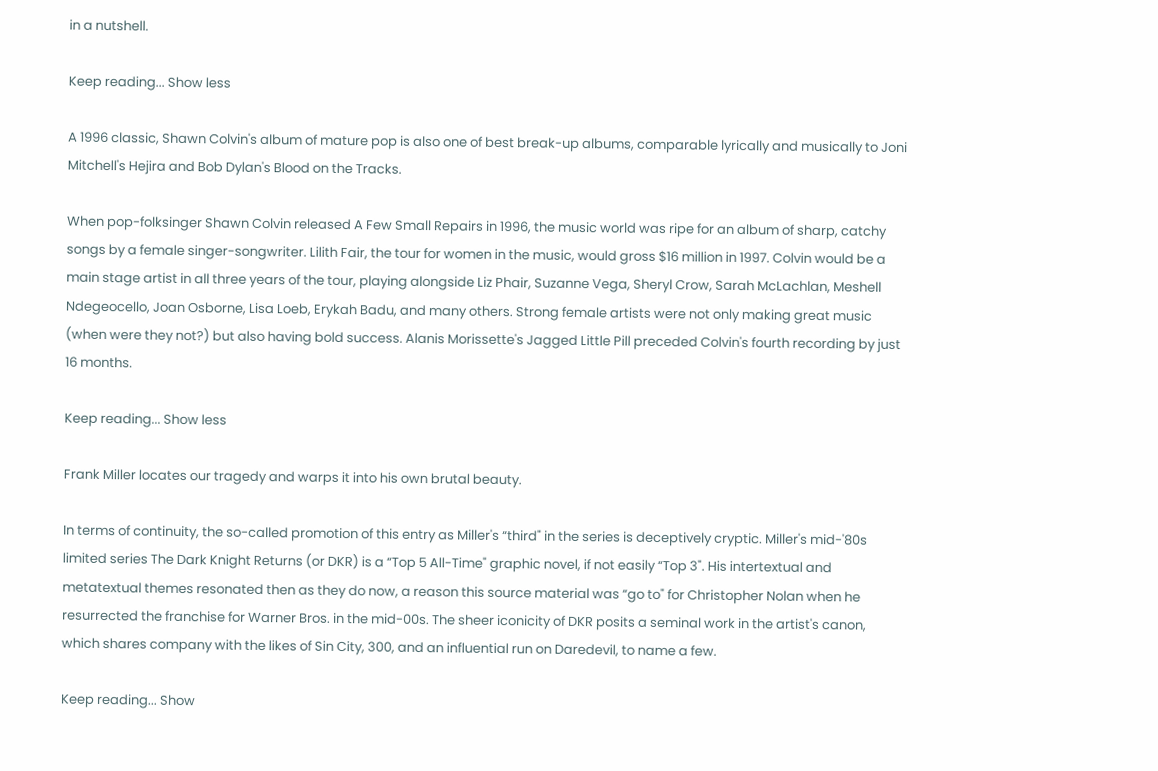in a nutshell.

Keep reading... Show less

A 1996 classic, Shawn Colvin's album of mature pop is also one of best break-up albums, comparable lyrically and musically to Joni Mitchell's Hejira and Bob Dylan's Blood on the Tracks.

When pop-folksinger Shawn Colvin released A Few Small Repairs in 1996, the music world was ripe for an album of sharp, catchy songs by a female singer-songwriter. Lilith Fair, the tour for women in the music, would gross $16 million in 1997. Colvin would be a main stage artist in all three years of the tour, playing alongside Liz Phair, Suzanne Vega, Sheryl Crow, Sarah McLachlan, Meshell Ndegeocello, Joan Osborne, Lisa Loeb, Erykah Badu, and many others. Strong female artists were not only making great music (when were they not?) but also having bold success. Alanis Morissette's Jagged Little Pill preceded Colvin's fourth recording by just 16 months.

Keep reading... Show less

Frank Miller locates our tragedy and warps it into his own brutal beauty.

In terms of continuity, the so-called promotion of this entry as Miller's “third" in the series is deceptively cryptic. Miller's mid-'80s limited series The Dark Knight Returns (or DKR) is a “Top 5 All-Time" graphic novel, if not easily “Top 3". His intertextual and metatextual themes resonated then as they do now, a reason this source material was “go to" for Christopher Nolan when he resurrected the franchise for Warner Bros. in the mid-00s. The sheer iconicity of DKR posits a seminal work in the artist's canon, which shares company with the likes of Sin City, 300, and an influential run on Daredevil, to name a few.

Keep reading... Show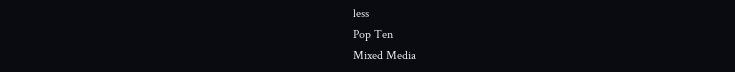less
Pop Ten
Mixed Media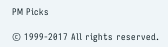PM Picks

© 1999-2017 All rights reserved.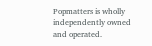Popmatters is wholly independently owned and operated.